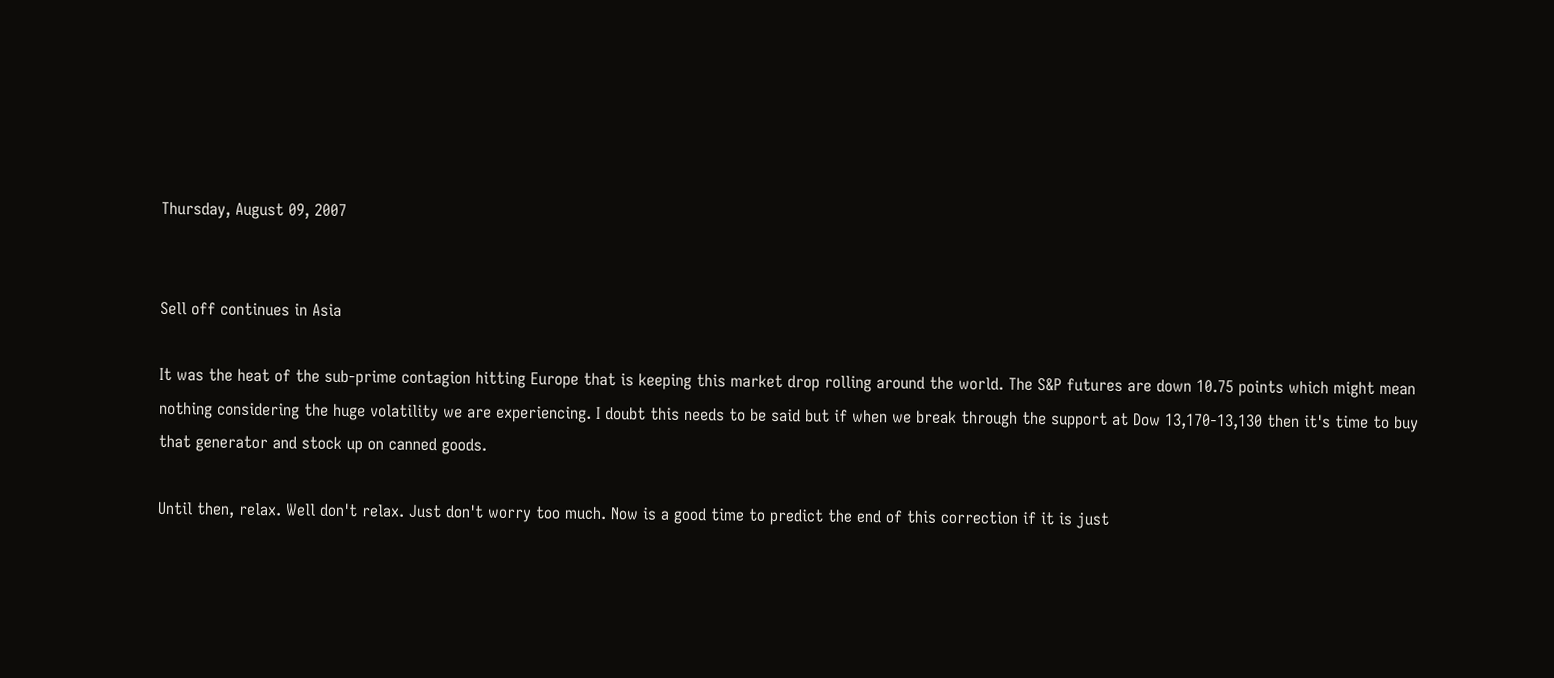Thursday, August 09, 2007


Sell off continues in Asia

It was the heat of the sub-prime contagion hitting Europe that is keeping this market drop rolling around the world. The S&P futures are down 10.75 points which might mean nothing considering the huge volatility we are experiencing. I doubt this needs to be said but if when we break through the support at Dow 13,170-13,130 then it's time to buy that generator and stock up on canned goods.

Until then, relax. Well don't relax. Just don't worry too much. Now is a good time to predict the end of this correction if it is just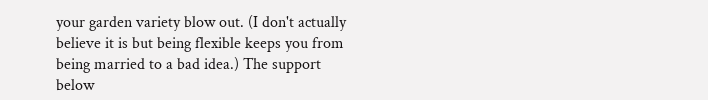your garden variety blow out. (I don't actually believe it is but being flexible keeps you from being married to a bad idea.) The support below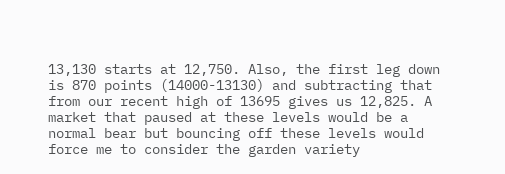13,130 starts at 12,750. Also, the first leg down is 870 points (14000-13130) and subtracting that from our recent high of 13695 gives us 12,825. A market that paused at these levels would be a normal bear but bouncing off these levels would force me to consider the garden variety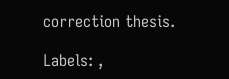correction thesis.

Labels: ,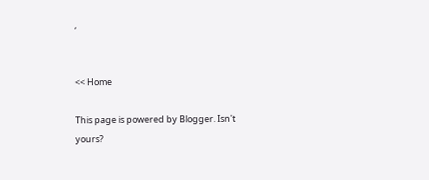,


<< Home

This page is powered by Blogger. Isn't yours?